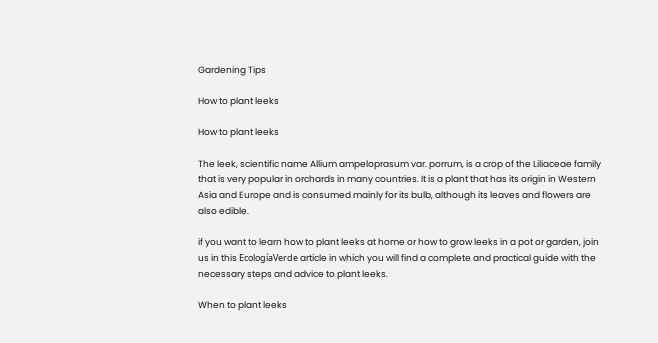Gardening Tips

How to plant leeks

How to plant leeks

The leek, scientific name Allium ampeloprasum var. porrum, is a crop of the Liliaceae family that is very popular in orchards in many countries. It is a plant that has its origin in Western Asia and Europe and is consumed mainly for its bulb, although its leaves and flowers are also edible.

if you want to learn how to plant leeks at home or how to grow leeks in a pot or garden, join us in this EcologíaVerde article in which you will find a complete and practical guide with the necessary steps and advice to plant leeks.

When to plant leeks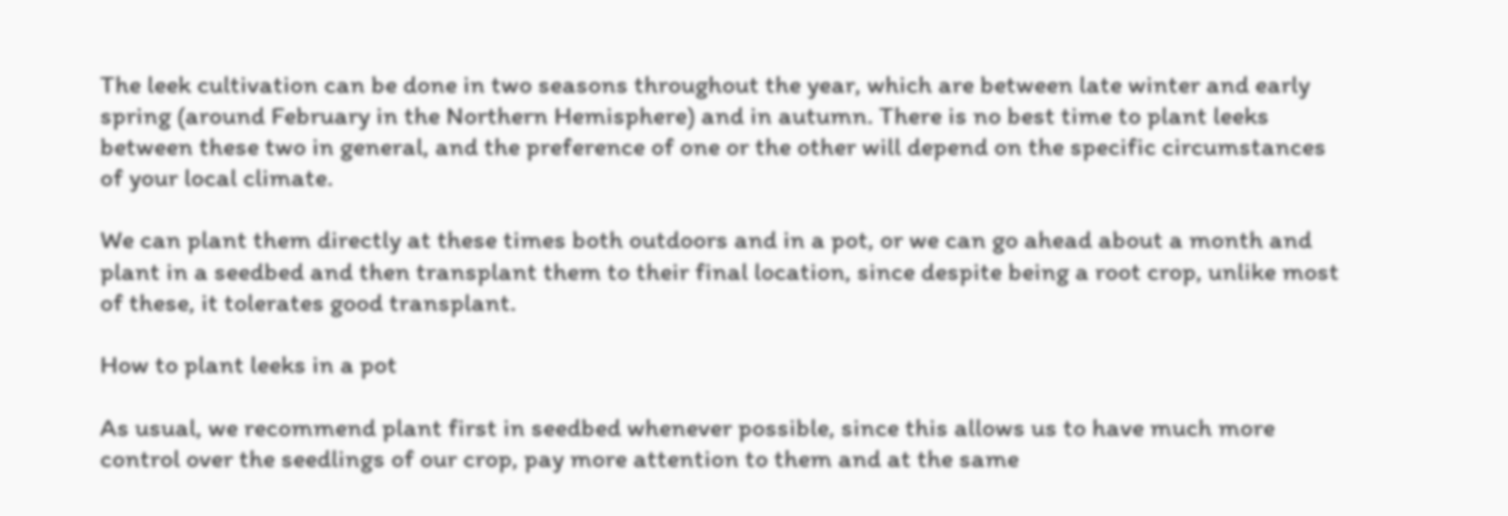The leek cultivation can be done in two seasons throughout the year, which are between late winter and early spring (around February in the Northern Hemisphere) and in autumn. There is no best time to plant leeks between these two in general, and the preference of one or the other will depend on the specific circumstances of your local climate.

We can plant them directly at these times both outdoors and in a pot, or we can go ahead about a month and plant in a seedbed and then transplant them to their final location, since despite being a root crop, unlike most of these, it tolerates good transplant.

How to plant leeks in a pot

As usual, we recommend plant first in seedbed whenever possible, since this allows us to have much more control over the seedlings of our crop, pay more attention to them and at the same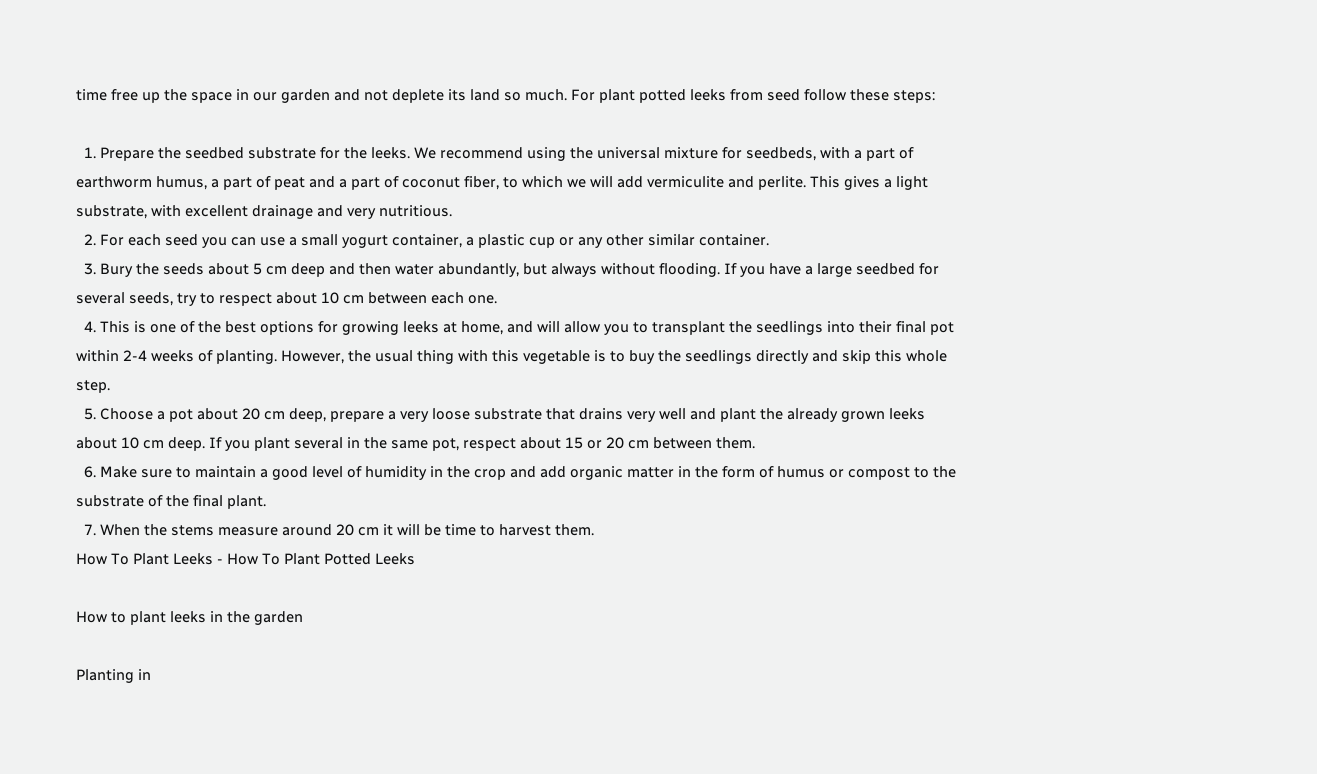time free up the space in our garden and not deplete its land so much. For plant potted leeks from seed follow these steps:

  1. Prepare the seedbed substrate for the leeks. We recommend using the universal mixture for seedbeds, with a part of earthworm humus, a part of peat and a part of coconut fiber, to which we will add vermiculite and perlite. This gives a light substrate, with excellent drainage and very nutritious.
  2. For each seed you can use a small yogurt container, a plastic cup or any other similar container.
  3. Bury the seeds about 5 cm deep and then water abundantly, but always without flooding. If you have a large seedbed for several seeds, try to respect about 10 cm between each one.
  4. This is one of the best options for growing leeks at home, and will allow you to transplant the seedlings into their final pot within 2-4 weeks of planting. However, the usual thing with this vegetable is to buy the seedlings directly and skip this whole step.
  5. Choose a pot about 20 cm deep, prepare a very loose substrate that drains very well and plant the already grown leeks about 10 cm deep. If you plant several in the same pot, respect about 15 or 20 cm between them.
  6. Make sure to maintain a good level of humidity in the crop and add organic matter in the form of humus or compost to the substrate of the final plant.
  7. When the stems measure around 20 cm it will be time to harvest them.
How To Plant Leeks - How To Plant Potted Leeks

How to plant leeks in the garden

Planting in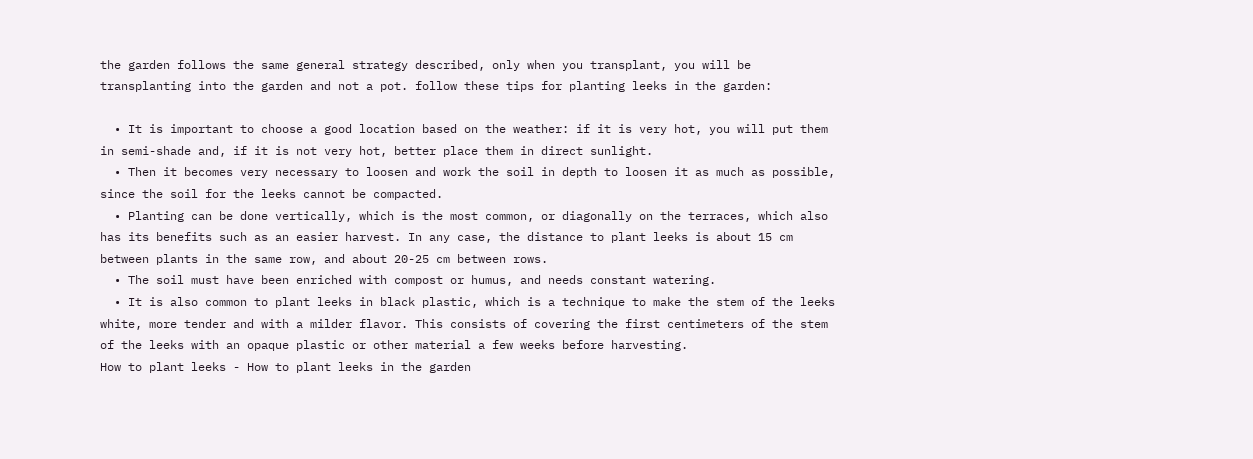the garden follows the same general strategy described, only when you transplant, you will be transplanting into the garden and not a pot. follow these tips for planting leeks in the garden:

  • It is important to choose a good location based on the weather: if it is very hot, you will put them in semi-shade and, if it is not very hot, better place them in direct sunlight.
  • Then it becomes very necessary to loosen and work the soil in depth to loosen it as much as possible, since the soil for the leeks cannot be compacted.
  • Planting can be done vertically, which is the most common, or diagonally on the terraces, which also has its benefits such as an easier harvest. In any case, the distance to plant leeks is about 15 cm between plants in the same row, and about 20-25 cm between rows.
  • The soil must have been enriched with compost or humus, and needs constant watering.
  • It is also common to plant leeks in black plastic, which is a technique to make the stem of the leeks white, more tender and with a milder flavor. This consists of covering the first centimeters of the stem of the leeks with an opaque plastic or other material a few weeks before harvesting.
How to plant leeks - How to plant leeks in the garden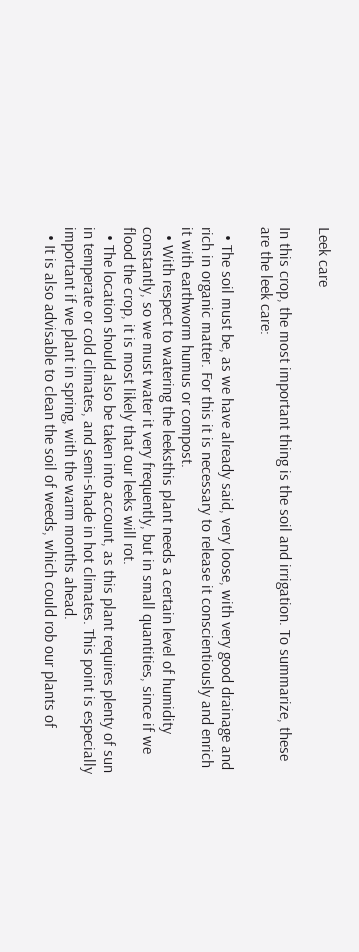Leek care

In this crop, the most important thing is the soil and irrigation. To summarize, these are the leek care:

  • The soil must be, as we have already said, very loose, with very good drainage and rich in organic matter. For this it is necessary to release it conscientiously and enrich it with earthworm humus or compost.
  • With respect to watering the leeksthis plant needs a certain level of humidity constantly, so we must water it very frequently, but in small quantities, since if we flood the crop, it is most likely that our leeks will rot.
  • The location should also be taken into account, as this plant requires plenty of sun in temperate or cold climates, and semi-shade in hot climates. This point is especially important if we plant in spring, with the warm months ahead.
  • It is also advisable to clean the soil of weeds, which could rob our plants of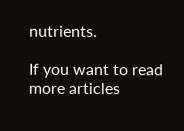nutrients.

If you want to read more articles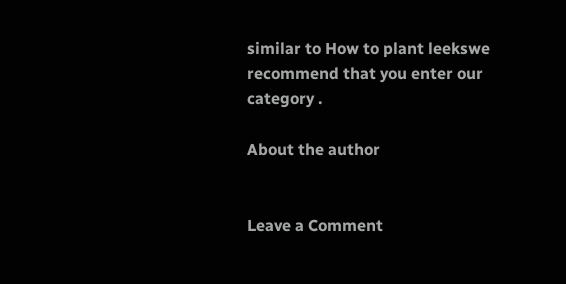similar to How to plant leekswe recommend that you enter our category .

About the author


Leave a Comment